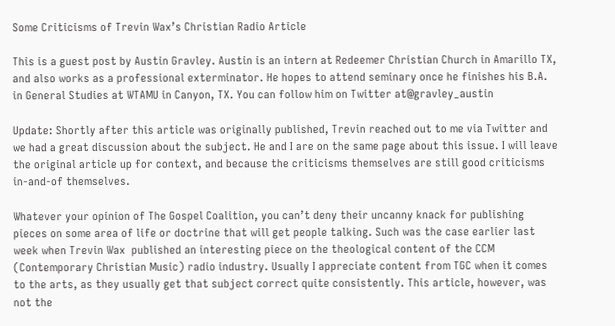Some Criticisms of Trevin Wax’s Christian Radio Article

This is a guest post by Austin Gravley. Austin is an intern at Redeemer Christian Church in Amarillo TX, and also works as a professional exterminator. He hopes to attend seminary once he finishes his B.A. in General Studies at WTAMU in Canyon, TX. You can follow him on Twitter at@gravley_austin

Update: Shortly after this article was originally published, Trevin reached out to me via Twitter and we had a great discussion about the subject. He and I are on the same page about this issue. I will leave the original article up for context, and because the criticisms themselves are still good criticisms in-and-of themselves.

Whatever your opinion of The Gospel Coalition, you can’t deny their uncanny knack for publishing pieces on some area of life or doctrine that will get people talking. Such was the case earlier last week when Trevin Wax  published an interesting piece on the theological content of the CCM (Contemporary Christian Music) radio industry. Usually I appreciate content from TGC when it comes to the arts, as they usually get that subject correct quite consistently. This article, however, was not the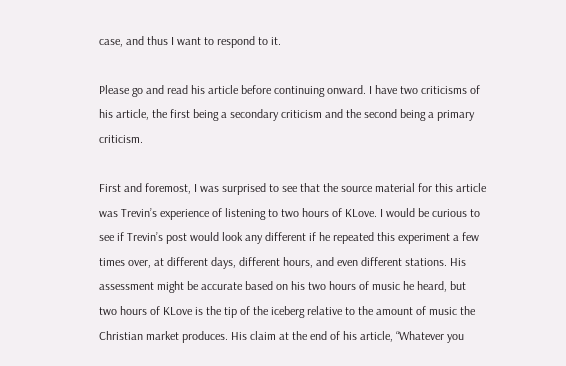case, and thus I want to respond to it.

Please go and read his article before continuing onward. I have two criticisms of his article, the first being a secondary criticism and the second being a primary criticism.

First and foremost, I was surprised to see that the source material for this article was Trevin’s experience of listening to two hours of KLove. I would be curious to see if Trevin’s post would look any different if he repeated this experiment a few times over, at different days, different hours, and even different stations. His assessment might be accurate based on his two hours of music he heard, but two hours of KLove is the tip of the iceberg relative to the amount of music the Christian market produces. His claim at the end of his article, “Whatever you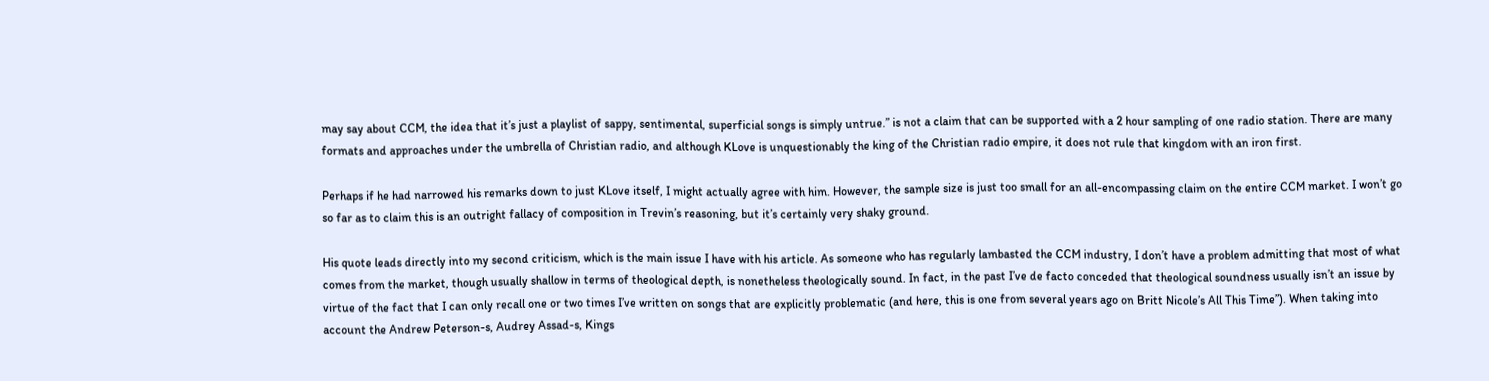may say about CCM, the idea that it’s just a playlist of sappy, sentimental, superficial songs is simply untrue.” is not a claim that can be supported with a 2 hour sampling of one radio station. There are many formats and approaches under the umbrella of Christian radio, and although KLove is unquestionably the king of the Christian radio empire, it does not rule that kingdom with an iron first.

Perhaps if he had narrowed his remarks down to just KLove itself, I might actually agree with him. However, the sample size is just too small for an all-encompassing claim on the entire CCM market. I won’t go so far as to claim this is an outright fallacy of composition in Trevin’s reasoning, but it’s certainly very shaky ground.

His quote leads directly into my second criticism, which is the main issue I have with his article. As someone who has regularly lambasted the CCM industry, I don’t have a problem admitting that most of what comes from the market, though usually shallow in terms of theological depth, is nonetheless theologically sound. In fact, in the past I’ve de facto conceded that theological soundness usually isn’t an issue by virtue of the fact that I can only recall one or two times I’ve written on songs that are explicitly problematic (and here, this is one from several years ago on Britt Nicole’s All This Time”). When taking into account the Andrew Peterson-s, Audrey Assad-s, Kings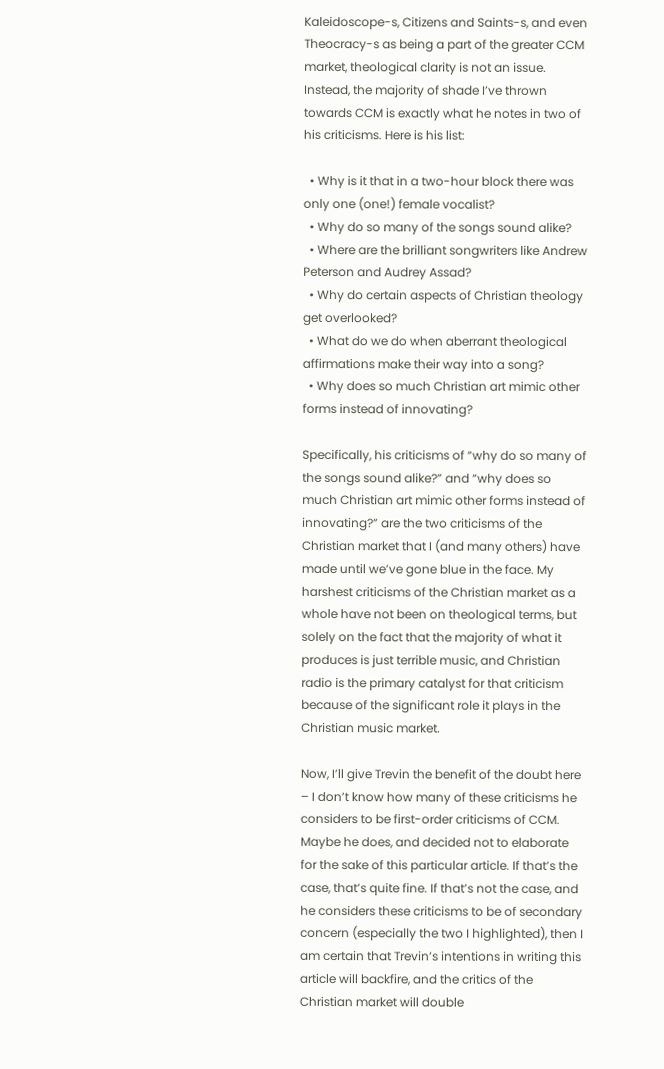Kaleidoscope-s, Citizens and Saints-s, and even Theocracy-s as being a part of the greater CCM market, theological clarity is not an issue. Instead, the majority of shade I’ve thrown towards CCM is exactly what he notes in two of his criticisms. Here is his list:

  • Why is it that in a two-hour block there was only one (one!) female vocalist?
  • Why do so many of the songs sound alike?
  • Where are the brilliant songwriters like Andrew Peterson and Audrey Assad?
  • Why do certain aspects of Christian theology get overlooked?
  • What do we do when aberrant theological affirmations make their way into a song?
  • Why does so much Christian art mimic other forms instead of innovating?

Specifically, his criticisms of “why do so many of the songs sound alike?” and “why does so much Christian art mimic other forms instead of innovating?” are the two criticisms of the Christian market that I (and many others) have made until we’ve gone blue in the face. My harshest criticisms of the Christian market as a whole have not been on theological terms, but solely on the fact that the majority of what it produces is just terrible music, and Christian radio is the primary catalyst for that criticism because of the significant role it plays in the Christian music market.

Now, I’ll give Trevin the benefit of the doubt here – I don’t know how many of these criticisms he considers to be first-order criticisms of CCM. Maybe he does, and decided not to elaborate for the sake of this particular article. If that’s the case, that’s quite fine. If that’s not the case, and he considers these criticisms to be of secondary concern (especially the two I highlighted), then I am certain that Trevin’s intentions in writing this article will backfire, and the critics of the Christian market will double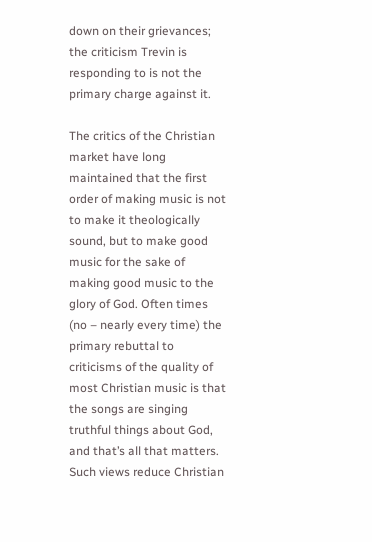down on their grievances; the criticism Trevin is responding to is not the primary charge against it.

The critics of the Christian market have long maintained that the first order of making music is not to make it theologically sound, but to make good music for the sake of making good music to the glory of God. Often times (no – nearly every time) the primary rebuttal to criticisms of the quality of most Christian music is that the songs are singing truthful things about God, and that’s all that matters. Such views reduce Christian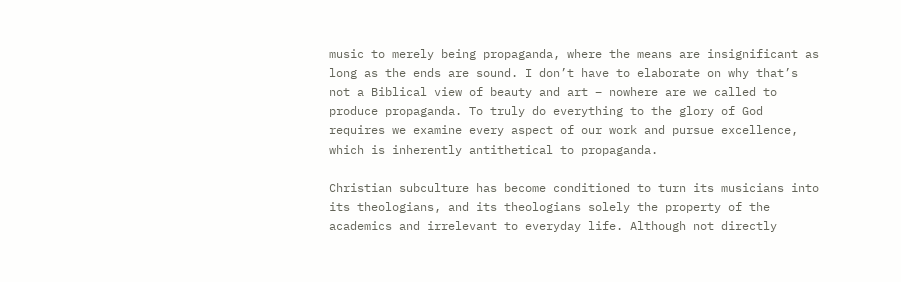music to merely being propaganda, where the means are insignificant as long as the ends are sound. I don’t have to elaborate on why that’s not a Biblical view of beauty and art – nowhere are we called to produce propaganda. To truly do everything to the glory of God requires we examine every aspect of our work and pursue excellence, which is inherently antithetical to propaganda.

Christian subculture has become conditioned to turn its musicians into its theologians, and its theologians solely the property of the academics and irrelevant to everyday life. Although not directly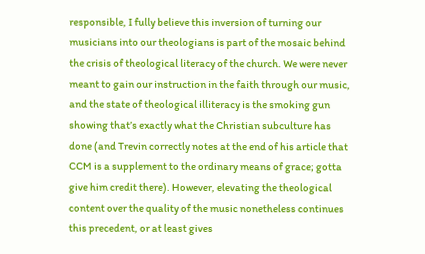responsible, I fully believe this inversion of turning our musicians into our theologians is part of the mosaic behind the crisis of theological literacy of the church. We were never meant to gain our instruction in the faith through our music, and the state of theological illiteracy is the smoking gun showing that’s exactly what the Christian subculture has done (and Trevin correctly notes at the end of his article that CCM is a supplement to the ordinary means of grace; gotta give him credit there). However, elevating the theological content over the quality of the music nonetheless continues this precedent, or at least gives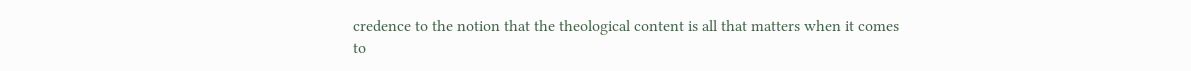credence to the notion that the theological content is all that matters when it comes to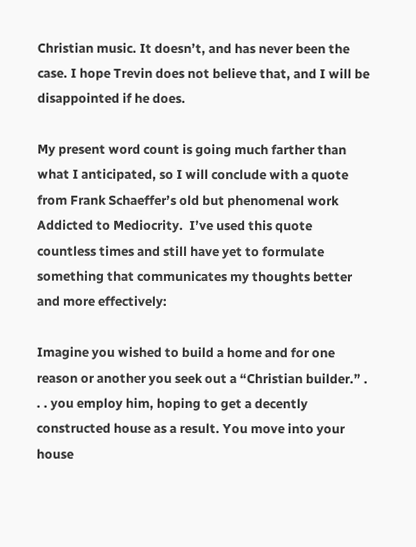Christian music. It doesn’t, and has never been the case. I hope Trevin does not believe that, and I will be disappointed if he does.

My present word count is going much farther than what I anticipated, so I will conclude with a quote from Frank Schaeffer’s old but phenomenal work Addicted to Mediocrity.  I’ve used this quote countless times and still have yet to formulate something that communicates my thoughts better and more effectively:

Imagine you wished to build a home and for one reason or another you seek out a “Christian builder.” . . . you employ him, hoping to get a decently constructed house as a result. You move into your house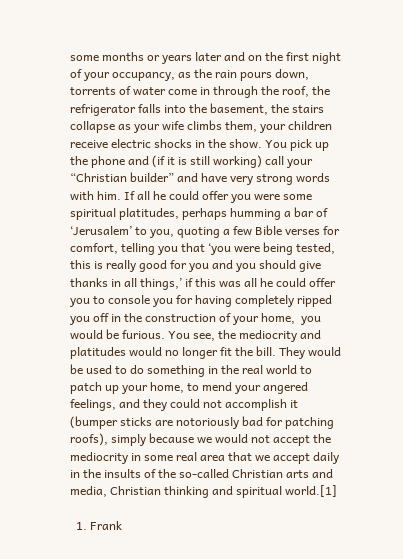some months or years later and on the first night of your occupancy, as the rain pours down, torrents of water come in through the roof, the refrigerator falls into the basement, the stairs collapse as your wife climbs them, your children receive electric shocks in the show. You pick up the phone and (if it is still working) call your “Christian builder” and have very strong words with him. If all he could offer you were some spiritual platitudes, perhaps humming a bar of ‘Jerusalem’ to you, quoting a few Bible verses for comfort, telling you that ‘you were being tested, this is really good for you and you should give thanks in all things,’ if this was all he could offer you to console you for having completely ripped you off in the construction of your home,  you would be furious. You see, the mediocrity and platitudes would no longer fit the bill. They would be used to do something in the real world to patch up your home, to mend your angered feelings, and they could not accomplish it (bumper sticks are notoriously bad for patching roofs), simply because we would not accept the mediocrity in some real area that we accept daily in the insults of the so-called Christian arts and media, Christian thinking and spiritual world.[1]

  1. Frank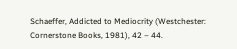Schaeffer, Addicted to Mediocrity (Westchester: Cornerstone Books, 1981), 42 – 44.